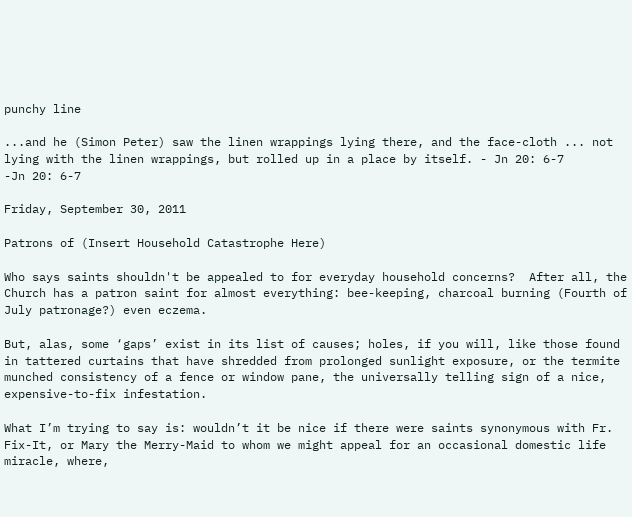punchy line

...and he (Simon Peter) saw the linen wrappings lying there, and the face-cloth ... not lying with the linen wrappings, but rolled up in a place by itself. - Jn 20: 6-7
-Jn 20: 6-7

Friday, September 30, 2011

Patrons of (Insert Household Catastrophe Here)

Who says saints shouldn't be appealed to for everyday household concerns?  After all, the Church has a patron saint for almost everything: bee-keeping, charcoal burning (Fourth of July patronage?) even eczema.

But, alas, some ‘gaps’ exist in its list of causes; holes, if you will, like those found in tattered curtains that have shredded from prolonged sunlight exposure, or the termite munched consistency of a fence or window pane, the universally telling sign of a nice, expensive-to-fix infestation.

What I’m trying to say is: wouldn’t it be nice if there were saints synonymous with Fr. Fix-It, or Mary the Merry-Maid to whom we might appeal for an occasional domestic life miracle, where,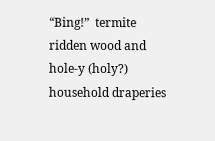“Bing!”  termite ridden wood and hole-y (holy?) household draperies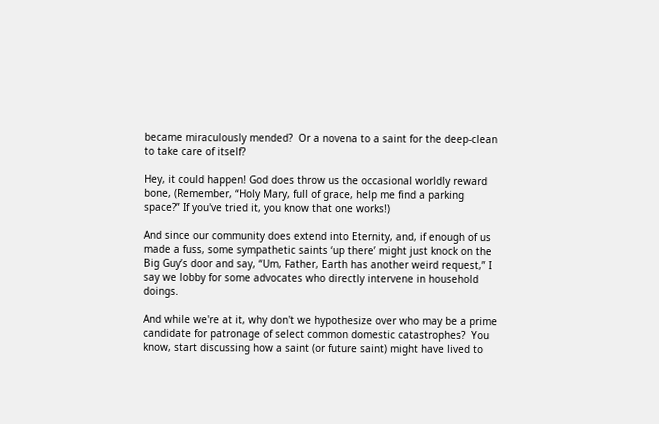became miraculously mended?  Or a novena to a saint for the deep-clean to take care of itself?

Hey, it could happen! God does throw us the occasional worldly reward bone, (Remember, “Holy Mary, full of grace, help me find a parking space?” If you've tried it, you know that one works!)

And since our community does extend into Eternity, and, if enough of us made a fuss, some sympathetic saints ‘up there’ might just knock on the Big Guy’s door and say, “Um, Father, Earth has another weird request,” I say we lobby for some advocates who directly intervene in household doings.

And while we're at it, why don't we hypothesize over who may be a prime candidate for patronage of select common domestic catastrophes?  You know, start discussing how a saint (or future saint) might have lived to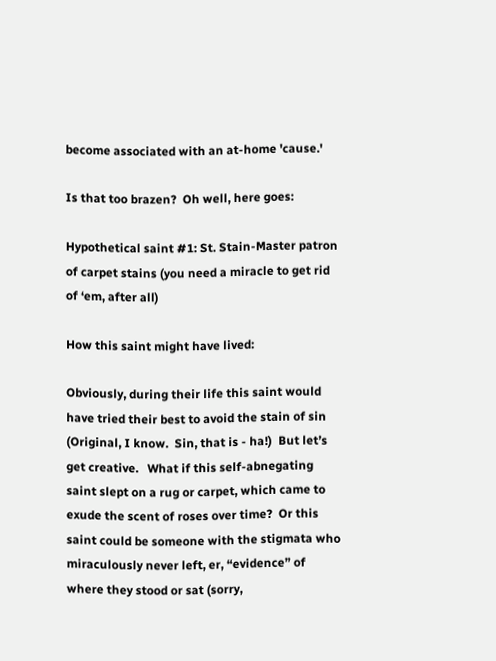become associated with an at-home 'cause.'

Is that too brazen?  Oh well, here goes:

Hypothetical saint #1: St. Stain-Master patron of carpet stains (you need a miracle to get rid of ‘em, after all)

How this saint might have lived:

Obviously, during their life this saint would have tried their best to avoid the stain of sin (Original, I know.  Sin, that is - ha!)  But let’s get creative.   What if this self-abnegating saint slept on a rug or carpet, which came to exude the scent of roses over time?  Or this saint could be someone with the stigmata who miraculously never left, er, “evidence” of where they stood or sat (sorry,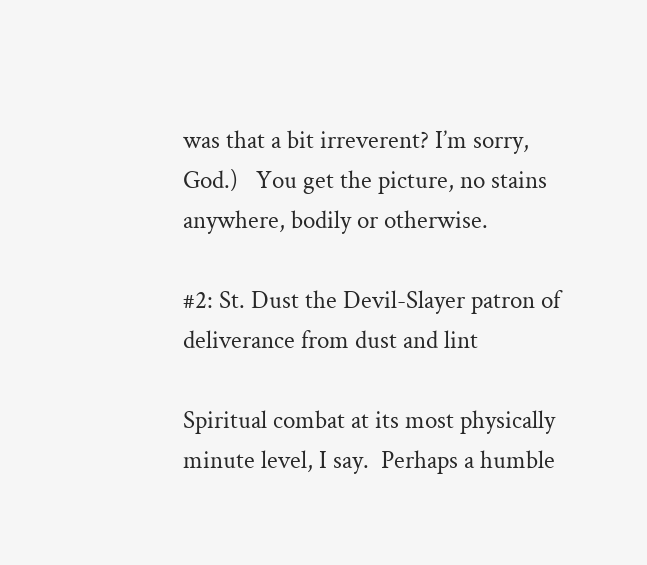was that a bit irreverent? I’m sorry, God.)   You get the picture, no stains anywhere, bodily or otherwise.

#2: St. Dust the Devil-Slayer patron of deliverance from dust and lint

Spiritual combat at its most physically minute level, I say.  Perhaps a humble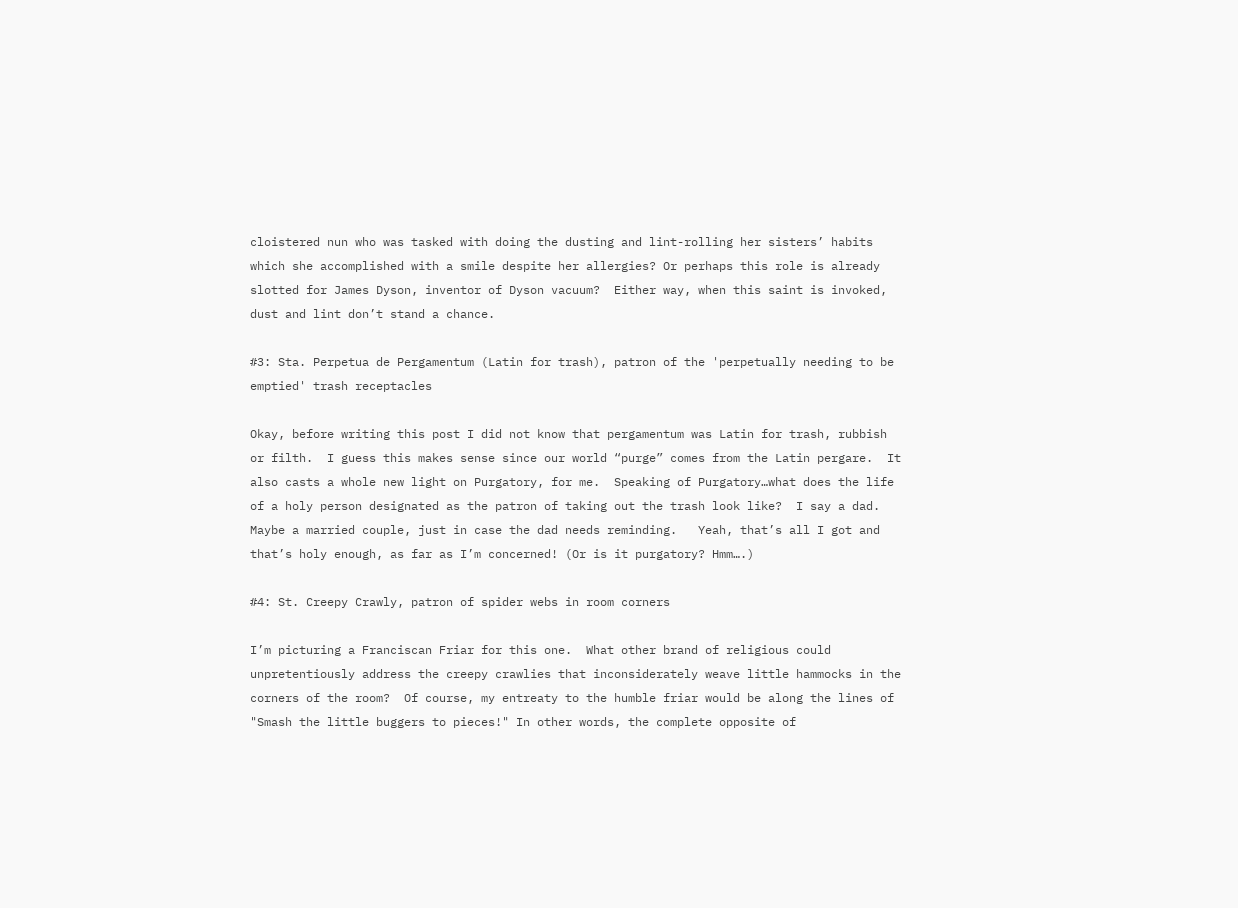cloistered nun who was tasked with doing the dusting and lint-rolling her sisters’ habits which she accomplished with a smile despite her allergies? Or perhaps this role is already slotted for James Dyson, inventor of Dyson vacuum?  Either way, when this saint is invoked, dust and lint don’t stand a chance.

#3: Sta. Perpetua de Pergamentum (Latin for trash), patron of the 'perpetually needing to be emptied' trash receptacles

Okay, before writing this post I did not know that pergamentum was Latin for trash, rubbish or filth.  I guess this makes sense since our world “purge” comes from the Latin pergare.  It also casts a whole new light on Purgatory, for me.  Speaking of Purgatory…what does the life of a holy person designated as the patron of taking out the trash look like?  I say a dad.  Maybe a married couple, just in case the dad needs reminding.   Yeah, that’s all I got and that’s holy enough, as far as I’m concerned! (Or is it purgatory? Hmm….)

#4: St. Creepy Crawly, patron of spider webs in room corners

I’m picturing a Franciscan Friar for this one.  What other brand of religious could unpretentiously address the creepy crawlies that inconsiderately weave little hammocks in the corners of the room?  Of course, my entreaty to the humble friar would be along the lines of "Smash the little buggers to pieces!" In other words, the complete opposite of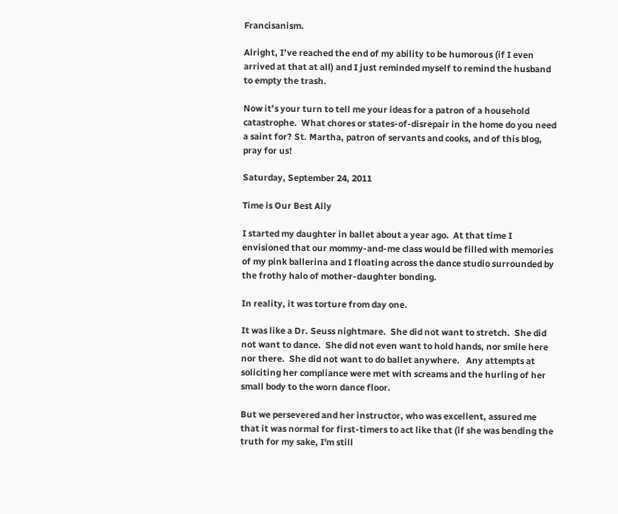Francisanism.

Alright, I’ve reached the end of my ability to be humorous (if I even arrived at that at all) and I just reminded myself to remind the husband to empty the trash.

Now it’s your turn to tell me your ideas for a patron of a household catastrophe.  What chores or states-of-disrepair in the home do you need a saint for? St. Martha, patron of servants and cooks, and of this blog, pray for us!

Saturday, September 24, 2011

Time is Our Best Ally

I started my daughter in ballet about a year ago.  At that time I envisioned that our mommy-and-me class would be filled with memories of my pink ballerina and I floating across the dance studio surrounded by the frothy halo of mother-daughter bonding.

In reality, it was torture from day one.

It was like a Dr. Seuss nightmare.  She did not want to stretch.  She did not want to dance.  She did not even want to hold hands, nor smile here nor there.  She did not want to do ballet anywhere.   Any attempts at soliciting her compliance were met with screams and the hurling of her small body to the worn dance floor.

But we persevered and her instructor, who was excellent, assured me that it was normal for first-timers to act like that (if she was bending the truth for my sake, I'm still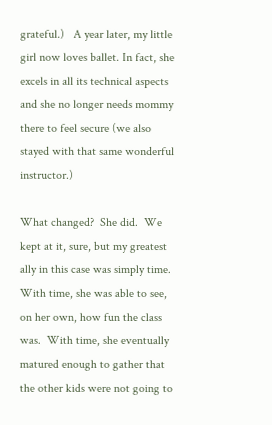grateful.)   A year later, my little girl now loves ballet. In fact, she excels in all its technical aspects and she no longer needs mommy there to feel secure (we also stayed with that same wonderful instructor.)

What changed?  She did.  We kept at it, sure, but my greatest ally in this case was simply time.  With time, she was able to see, on her own, how fun the class was.  With time, she eventually matured enough to gather that the other kids were not going to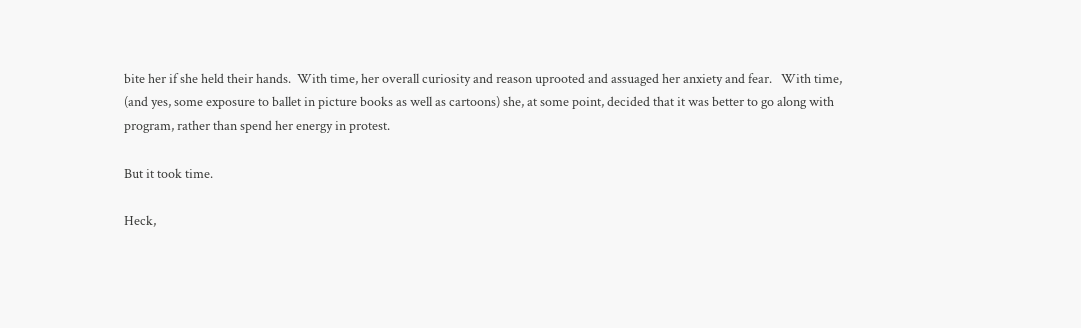bite her if she held their hands.  With time, her overall curiosity and reason uprooted and assuaged her anxiety and fear.   With time, (and yes, some exposure to ballet in picture books as well as cartoons) she, at some point, decided that it was better to go along with program, rather than spend her energy in protest.

But it took time.

Heck,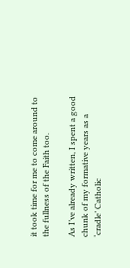it took time for me to come around to the fullness of the Faith too.

As I’ve already written, I spent a good chunk of my formative years as a  ‘cradle’ Catholic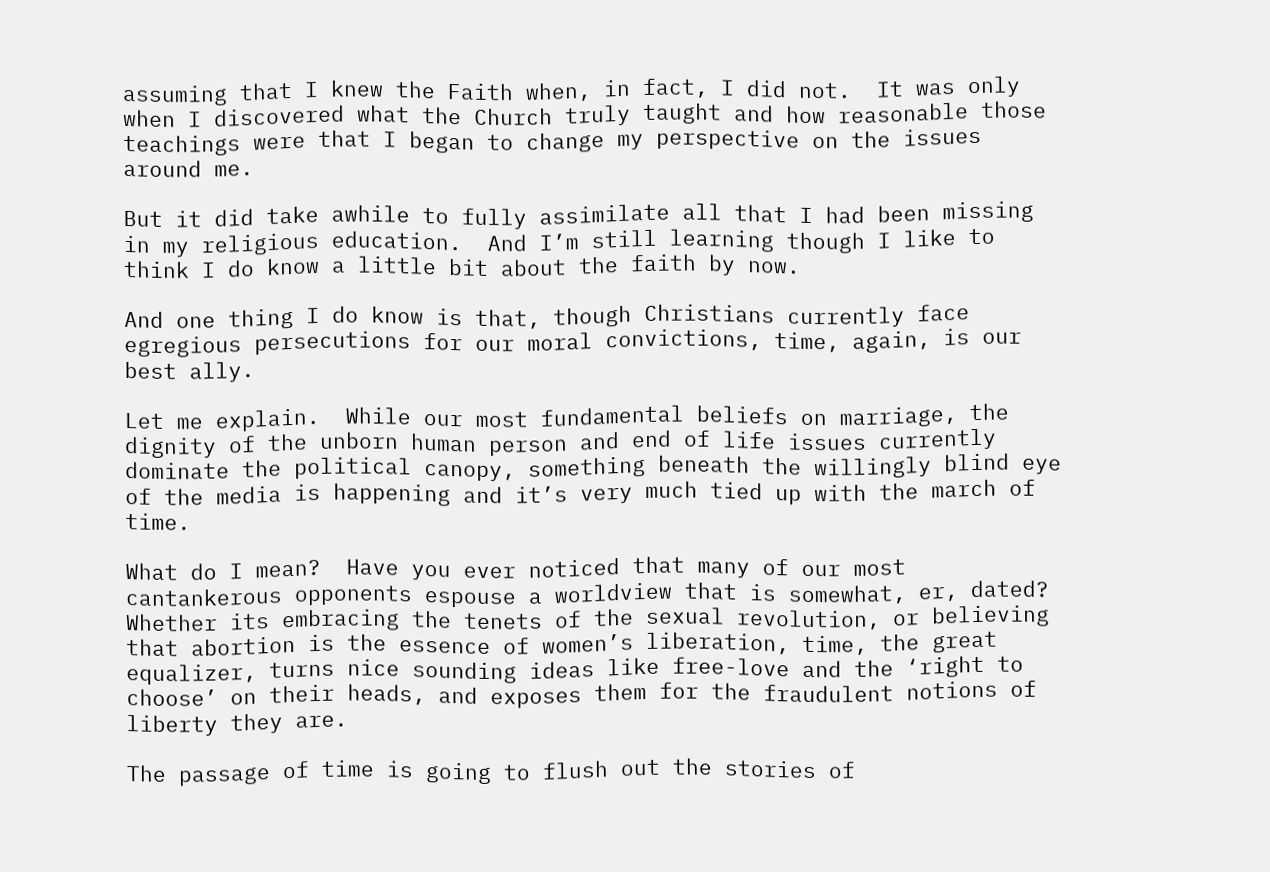assuming that I knew the Faith when, in fact, I did not.  It was only when I discovered what the Church truly taught and how reasonable those teachings were that I began to change my perspective on the issues around me.

But it did take awhile to fully assimilate all that I had been missing in my religious education.  And I’m still learning though I like to think I do know a little bit about the faith by now.

And one thing I do know is that, though Christians currently face egregious persecutions for our moral convictions, time, again, is our best ally.

Let me explain.  While our most fundamental beliefs on marriage, the dignity of the unborn human person and end of life issues currently dominate the political canopy, something beneath the willingly blind eye of the media is happening and it’s very much tied up with the march of time.

What do I mean?  Have you ever noticed that many of our most cantankerous opponents espouse a worldview that is somewhat, er, dated? Whether its embracing the tenets of the sexual revolution, or believing that abortion is the essence of women’s liberation, time, the great equalizer, turns nice sounding ideas like free-love and the ‘right to choose’ on their heads, and exposes them for the fraudulent notions of liberty they are.

The passage of time is going to flush out the stories of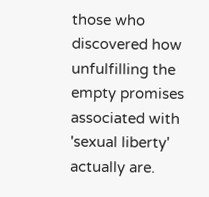those who discovered how unfulfilling the empty promises associated with 'sexual liberty' actually are.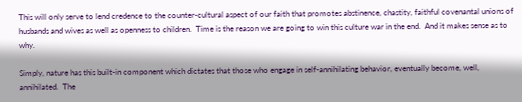This will only serve to lend credence to the counter-cultural aspect of our faith that promotes abstinence, chastity, faithful covenantal unions of husbands and wives as well as openness to children.  Time is the reason we are going to win this culture war in the end.  And it makes sense as to why.

Simply, nature has this built-in component which dictates that those who engage in self-annihilating behavior, eventually become, well, annihilated.  The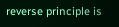reverse principle is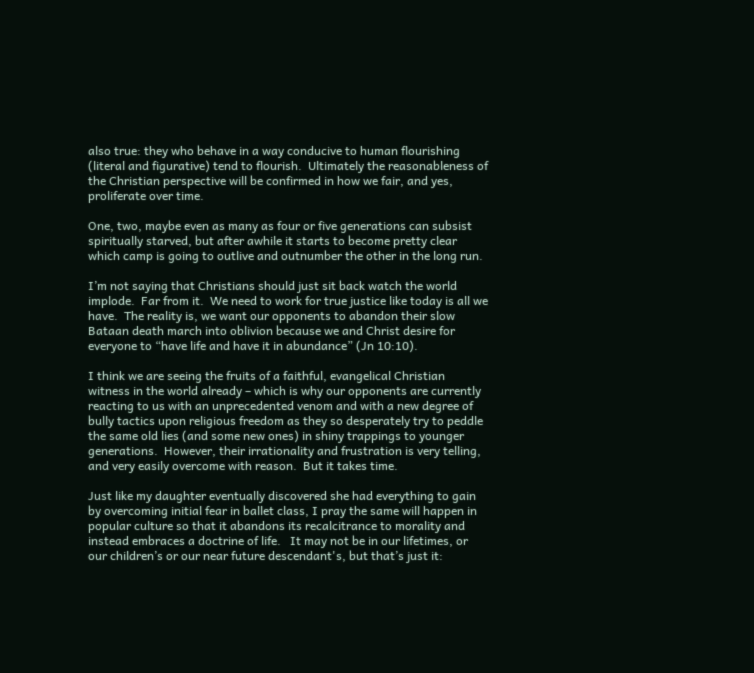also true: they who behave in a way conducive to human flourishing (literal and figurative) tend to flourish.  Ultimately the reasonableness of the Christian perspective will be confirmed in how we fair, and yes, proliferate over time.

One, two, maybe even as many as four or five generations can subsist spiritually starved, but after awhile it starts to become pretty clear which camp is going to outlive and outnumber the other in the long run.

I’m not saying that Christians should just sit back watch the world implode.  Far from it.  We need to work for true justice like today is all we have.  The reality is, we want our opponents to abandon their slow Bataan death march into oblivion because we and Christ desire for everyone to “have life and have it in abundance” (Jn 10:10).

I think we are seeing the fruits of a faithful, evangelical Christian witness in the world already – which is why our opponents are currently reacting to us with an unprecedented venom and with a new degree of bully tactics upon religious freedom as they so desperately try to peddle the same old lies (and some new ones) in shiny trappings to younger generations.  However, their irrationality and frustration is very telling, and very easily overcome with reason.  But it takes time.

Just like my daughter eventually discovered she had everything to gain by overcoming initial fear in ballet class, I pray the same will happen in popular culture so that it abandons its recalcitrance to morality and instead embraces a doctrine of life.   It may not be in our lifetimes, or our children’s or our near future descendant's, but that’s just it: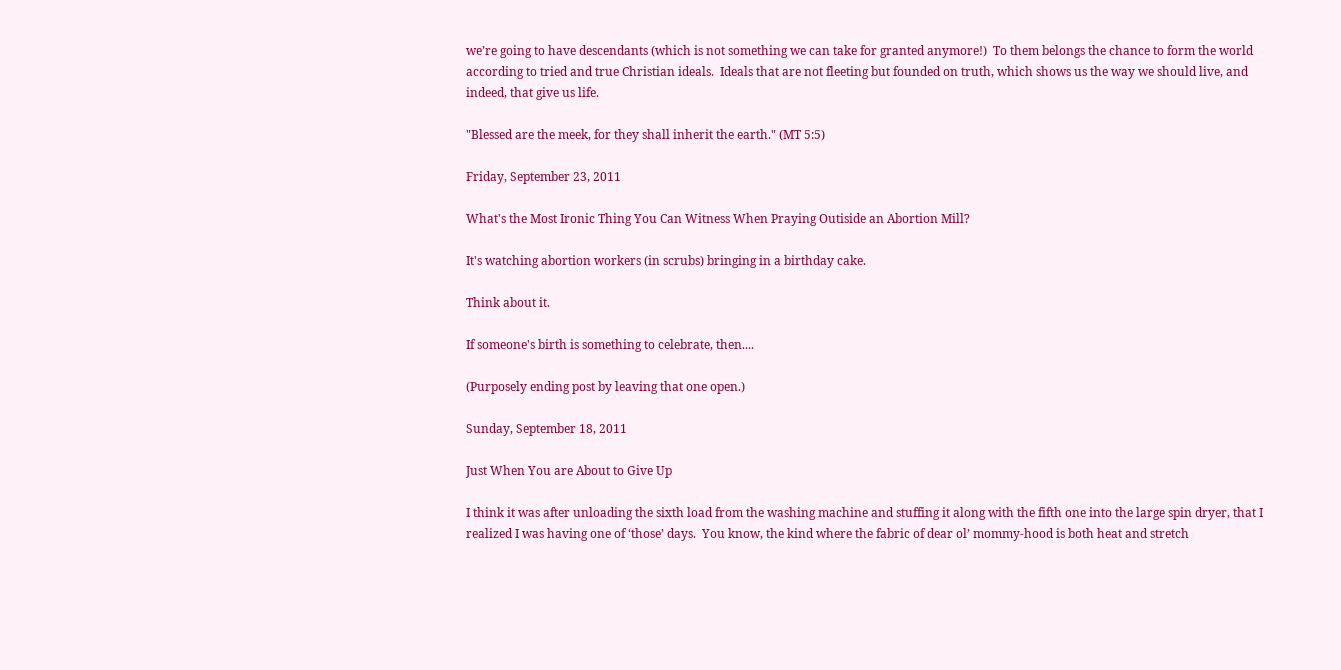we’re going to have descendants (which is not something we can take for granted anymore!)  To them belongs the chance to form the world according to tried and true Christian ideals.  Ideals that are not fleeting but founded on truth, which shows us the way we should live, and indeed, that give us life.

"Blessed are the meek, for they shall inherit the earth." (MT 5:5)

Friday, September 23, 2011

What's the Most Ironic Thing You Can Witness When Praying Outiside an Abortion Mill?

It's watching abortion workers (in scrubs) bringing in a birthday cake.

Think about it.

If someone's birth is something to celebrate, then....

(Purposely ending post by leaving that one open.)

Sunday, September 18, 2011

Just When You are About to Give Up

I think it was after unloading the sixth load from the washing machine and stuffing it along with the fifth one into the large spin dryer, that I realized I was having one of ‘those’ days.  You know, the kind where the fabric of dear ol’ mommy-hood is both heat and stretch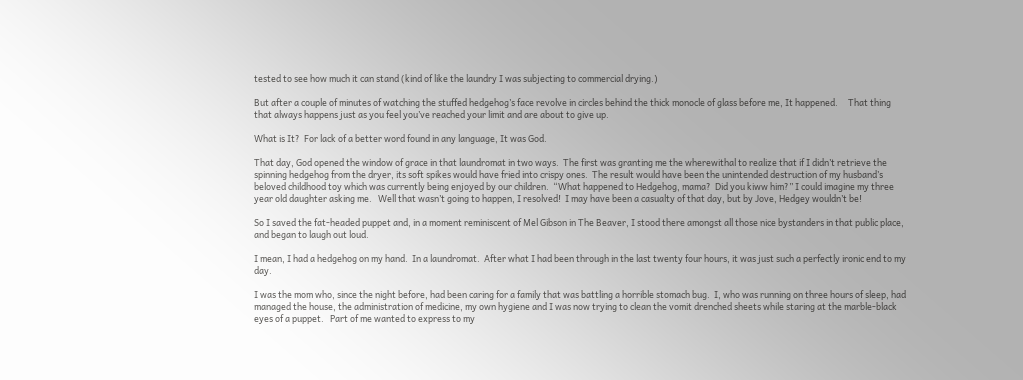tested to see how much it can stand (kind of like the laundry I was subjecting to commercial drying.)

But after a couple of minutes of watching the stuffed hedgehog’s face revolve in circles behind the thick monocle of glass before me, It happened.     That thing that always happens just as you feel you’ve reached your limit and are about to give up.

What is It?  For lack of a better word found in any language, It was God.

That day, God opened the window of grace in that laundromat in two ways.  The first was granting me the wherewithal to realize that if I didn’t retrieve the spinning hedgehog from the dryer, its soft spikes would have fried into crispy ones.  The result would have been the unintended destruction of my husband’s beloved childhood toy which was currently being enjoyed by our children.  “What happened to Hedgehog, mama?  Did you kiww him?” I could imagine my three year old daughter asking me.   Well that wasn’t going to happen, I resolved!  I may have been a casualty of that day, but by Jove, Hedgey wouldn’t be!

So I saved the fat-headed puppet and, in a moment reminiscent of Mel Gibson in The Beaver, I stood there amongst all those nice bystanders in that public place, and began to laugh out loud.

I mean, I had a hedgehog on my hand.  In a laundromat.  After what I had been through in the last twenty four hours, it was just such a perfectly ironic end to my day.

I was the mom who, since the night before, had been caring for a family that was battling a horrible stomach bug.  I, who was running on three hours of sleep, had managed the house, the administration of medicine, my own hygiene and I was now trying to clean the vomit drenched sheets while staring at the marble-black eyes of a puppet.   Part of me wanted to express to my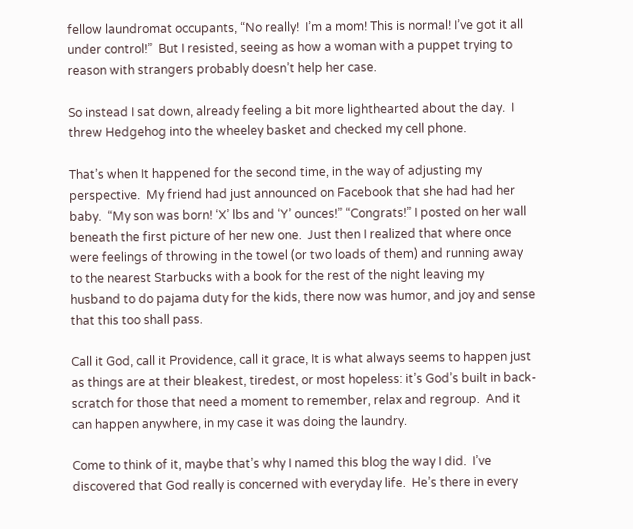fellow laundromat occupants, “No really!  I’m a mom! This is normal! I’ve got it all under control!”  But I resisted, seeing as how a woman with a puppet trying to reason with strangers probably doesn’t help her case.

So instead I sat down, already feeling a bit more lighthearted about the day.  I threw Hedgehog into the wheeley basket and checked my cell phone.

That’s when It happened for the second time, in the way of adjusting my perspective.  My friend had just announced on Facebook that she had had her baby.  “My son was born! ‘X’ lbs and ‘Y’ ounces!” “Congrats!” I posted on her wall beneath the first picture of her new one.  Just then I realized that where once were feelings of throwing in the towel (or two loads of them) and running away to the nearest Starbucks with a book for the rest of the night leaving my husband to do pajama duty for the kids, there now was humor, and joy and sense that this too shall pass.

Call it God, call it Providence, call it grace, It is what always seems to happen just as things are at their bleakest, tiredest, or most hopeless: it’s God’s built in back-scratch for those that need a moment to remember, relax and regroup.  And it can happen anywhere, in my case it was doing the laundry.

Come to think of it, maybe that’s why I named this blog the way I did.  I’ve discovered that God really is concerned with everyday life.  He’s there in every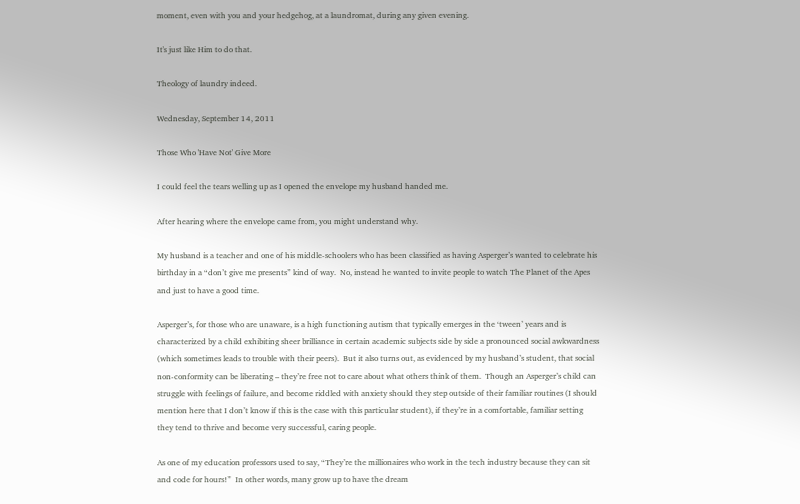moment, even with you and your hedgehog, at a laundromat, during any given evening.

It's just like Him to do that.

Theology of laundry indeed.

Wednesday, September 14, 2011

Those Who 'Have Not' Give More

I could feel the tears welling up as I opened the envelope my husband handed me.

After hearing where the envelope came from, you might understand why.

My husband is a teacher and one of his middle-schoolers who has been classified as having Asperger’s wanted to celebrate his birthday in a “don’t give me presents” kind of way.  No, instead he wanted to invite people to watch The Planet of the Apes and just to have a good time.

Asperger’s, for those who are unaware, is a high functioning autism that typically emerges in the ‘tween’ years and is characterized by a child exhibiting sheer brilliance in certain academic subjects side by side a pronounced social awkwardness (which sometimes leads to trouble with their peers).  But it also turns out, as evidenced by my husband’s student, that social non-conformity can be liberating – they’re free not to care about what others think of them.  Though an Asperger’s child can struggle with feelings of failure, and become riddled with anxiety should they step outside of their familiar routines (I should mention here that I don’t know if this is the case with this particular student), if they’re in a comfortable, familiar setting they tend to thrive and become very successful, caring people.

As one of my education professors used to say, “They’re the millionaires who work in the tech industry because they can sit and code for hours!”  In other words, many grow up to have the dream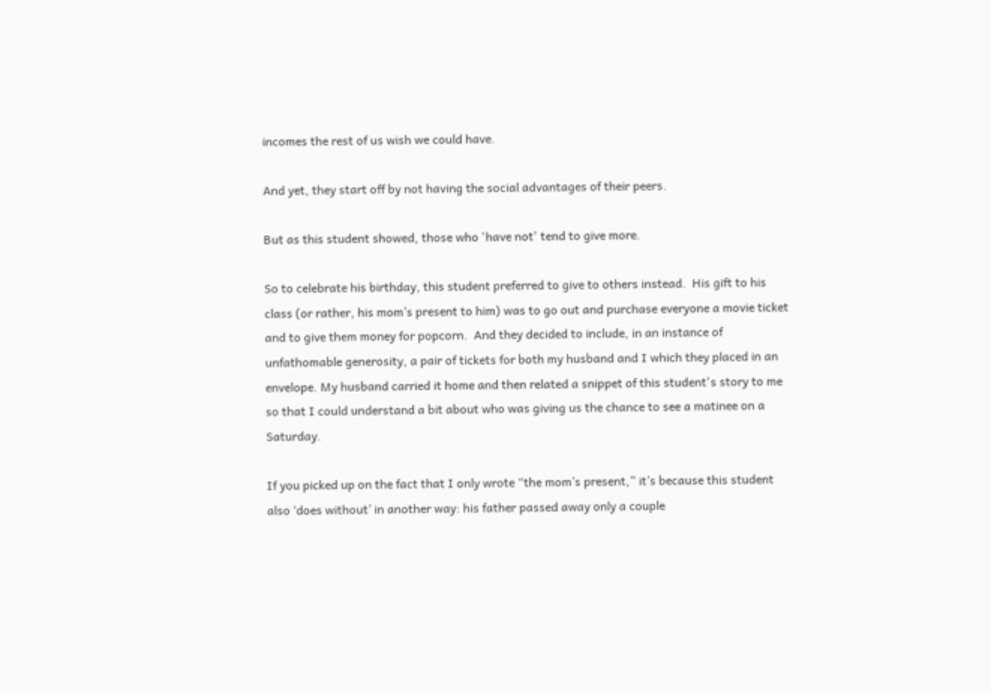incomes the rest of us wish we could have.

And yet, they start off by not having the social advantages of their peers.

But as this student showed, those who 'have not' tend to give more.

So to celebrate his birthday, this student preferred to give to others instead.  His gift to his class (or rather, his mom’s present to him) was to go out and purchase everyone a movie ticket and to give them money for popcorn.  And they decided to include, in an instance of unfathomable generosity, a pair of tickets for both my husband and I which they placed in an envelope. My husband carried it home and then related a snippet of this student's story to me so that I could understand a bit about who was giving us the chance to see a matinee on a Saturday.

If you picked up on the fact that I only wrote “the mom’s present,” it’s because this student also ‘does without’ in another way: his father passed away only a couple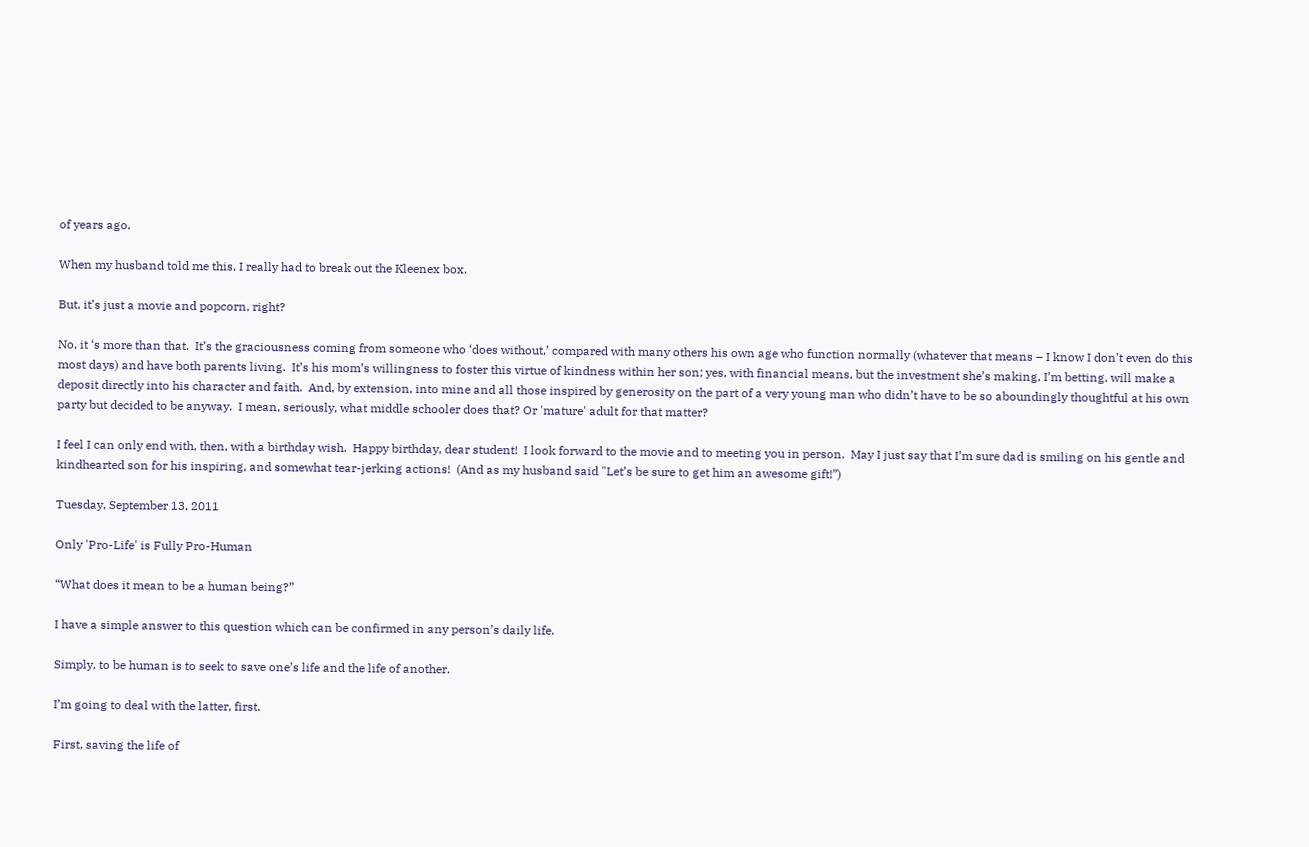of years ago.

When my husband told me this, I really had to break out the Kleenex box.

But, it’s just a movie and popcorn, right?

No, it ‘s more than that.  It’s the graciousness coming from someone who ‘does without,’ compared with many others his own age who function normally (whatever that means – I know I don’t even do this most days) and have both parents living.  It’s his mom’s willingness to foster this virtue of kindness within her son; yes, with financial means, but the investment she’s making, I’m betting, will make a deposit directly into his character and faith.  And, by extension, into mine and all those inspired by generosity on the part of a very young man who didn’t have to be so aboundingly thoughtful at his own party but decided to be anyway.  I mean, seriously, what middle schooler does that? Or 'mature' adult for that matter?

I feel I can only end with, then, with a birthday wish.  Happy birthday, dear student!  I look forward to the movie and to meeting you in person.  May I just say that I’m sure dad is smiling on his gentle and kindhearted son for his inspiring, and somewhat tear-jerking actions!  (And as my husband said "Let’s be sure to get him an awesome gift!”)

Tuesday, September 13, 2011

Only 'Pro-Life' is Fully Pro-Human

“What does it mean to be a human being?”

I have a simple answer to this question which can be confirmed in any person’s daily life.

Simply, to be human is to seek to save one’s life and the life of another.

I’m going to deal with the latter, first.

First, saving the life of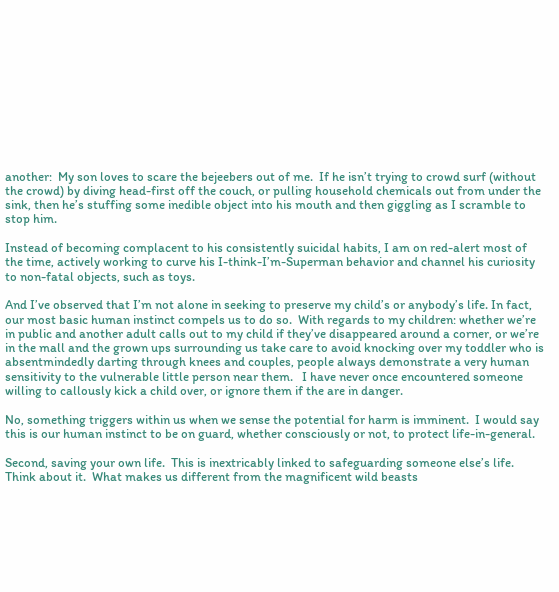another:  My son loves to scare the bejeebers out of me.  If he isn’t trying to crowd surf (without the crowd) by diving head-first off the couch, or pulling household chemicals out from under the sink, then he’s stuffing some inedible object into his mouth and then giggling as I scramble to stop him.

Instead of becoming complacent to his consistently suicidal habits, I am on red-alert most of the time, actively working to curve his I-think-I’m-Superman behavior and channel his curiosity to non-fatal objects, such as toys.

And I’ve observed that I’m not alone in seeking to preserve my child’s or anybody’s life. In fact, our most basic human instinct compels us to do so.  With regards to my children: whether we’re in public and another adult calls out to my child if they’ve disappeared around a corner, or we’re in the mall and the grown ups surrounding us take care to avoid knocking over my toddler who is absentmindedly darting through knees and couples, people always demonstrate a very human sensitivity to the vulnerable little person near them.   I have never once encountered someone willing to callously kick a child over, or ignore them if the are in danger.

No, something triggers within us when we sense the potential for harm is imminent.  I would say this is our human instinct to be on guard, whether consciously or not, to protect life-in-general.

Second, saving your own life.  This is inextricably linked to safeguarding someone else’s life.  Think about it.  What makes us different from the magnificent wild beasts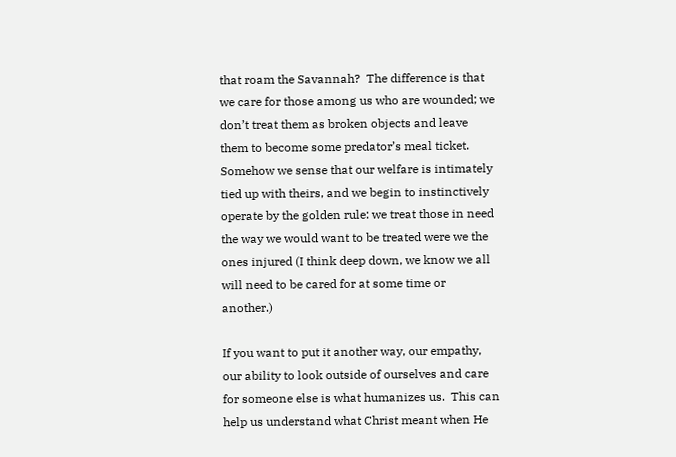that roam the Savannah?  The difference is that we care for those among us who are wounded; we don’t treat them as broken objects and leave them to become some predator’s meal ticket.  Somehow we sense that our welfare is intimately tied up with theirs, and we begin to instinctively operate by the golden rule: we treat those in need the way we would want to be treated were we the ones injured (I think deep down, we know we all will need to be cared for at some time or another.)

If you want to put it another way, our empathy, our ability to look outside of ourselves and care for someone else is what humanizes us.  This can help us understand what Christ meant when He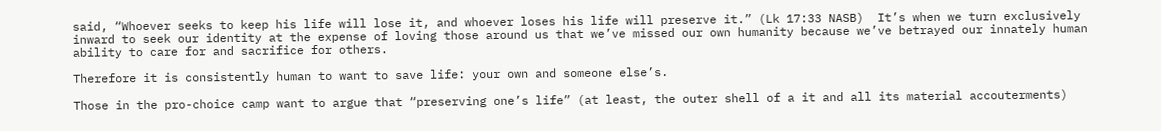said, “Whoever seeks to keep his life will lose it, and whoever loses his life will preserve it.” (Lk 17:33 NASB)  It’s when we turn exclusively inward to seek our identity at the expense of loving those around us that we’ve missed our own humanity because we’ve betrayed our innately human ability to care for and sacrifice for others.

Therefore it is consistently human to want to save life: your own and someone else’s.

Those in the pro-choice camp want to argue that “preserving one’s life” (at least, the outer shell of a it and all its material accouterments)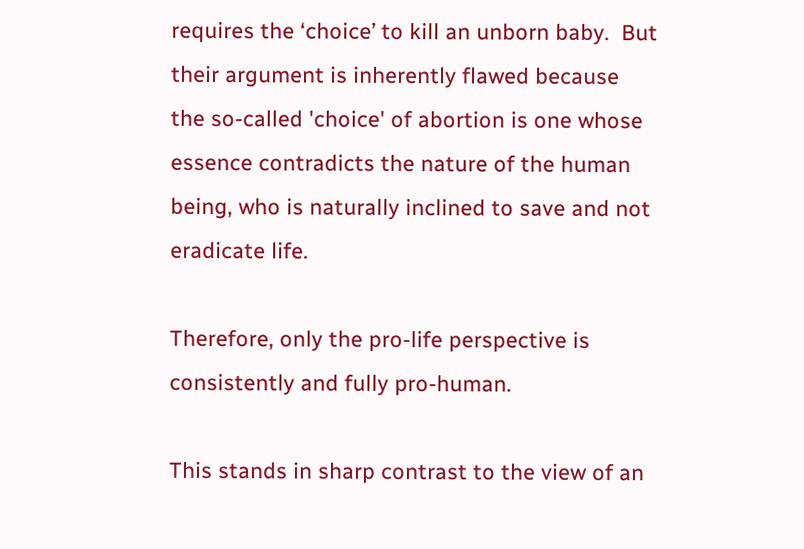requires the ‘choice’ to kill an unborn baby.  But their argument is inherently flawed because the so-called 'choice' of abortion is one whose essence contradicts the nature of the human being, who is naturally inclined to save and not eradicate life.

Therefore, only the pro-life perspective is consistently and fully pro-human.

This stands in sharp contrast to the view of an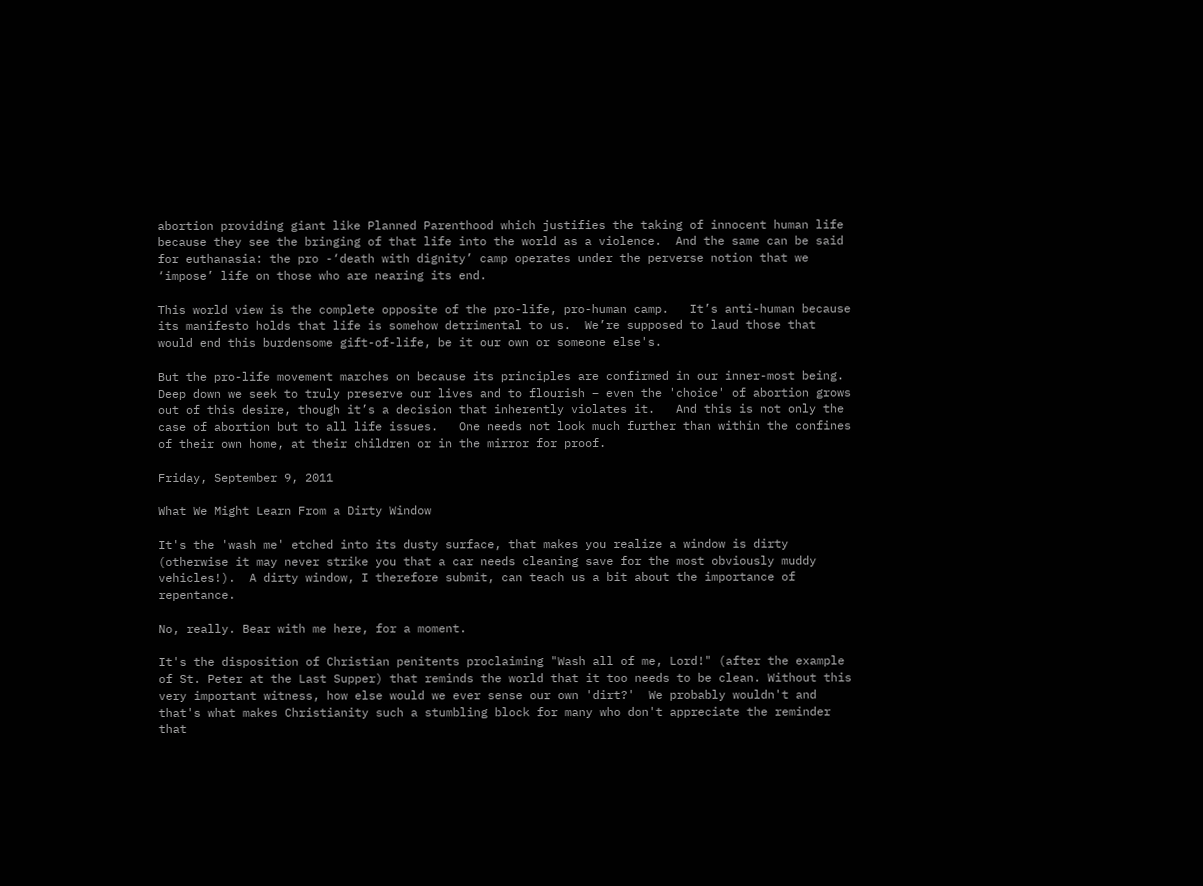abortion providing giant like Planned Parenthood which justifies the taking of innocent human life because they see the bringing of that life into the world as a violence.  And the same can be said for euthanasia: the pro -‘death with dignity’ camp operates under the perverse notion that we ‘impose’ life on those who are nearing its end.

This world view is the complete opposite of the pro-life, pro-human camp.   It’s anti-human because its manifesto holds that life is somehow detrimental to us.  We’re supposed to laud those that would end this burdensome gift-of-life, be it our own or someone else's.

But the pro-life movement marches on because its principles are confirmed in our inner-most being.  Deep down we seek to truly preserve our lives and to flourish – even the 'choice' of abortion grows out of this desire, though it’s a decision that inherently violates it.   And this is not only the case of abortion but to all life issues.   One needs not look much further than within the confines of their own home, at their children or in the mirror for proof.

Friday, September 9, 2011

What We Might Learn From a Dirty Window

It's the 'wash me' etched into its dusty surface, that makes you realize a window is dirty (otherwise it may never strike you that a car needs cleaning save for the most obviously muddy vehicles!).  A dirty window, I therefore submit, can teach us a bit about the importance of repentance.

No, really. Bear with me here, for a moment.

It's the disposition of Christian penitents proclaiming "Wash all of me, Lord!" (after the example of St. Peter at the Last Supper) that reminds the world that it too needs to be clean. Without this very important witness, how else would we ever sense our own 'dirt?'  We probably wouldn't and that's what makes Christianity such a stumbling block for many who don't appreciate the reminder that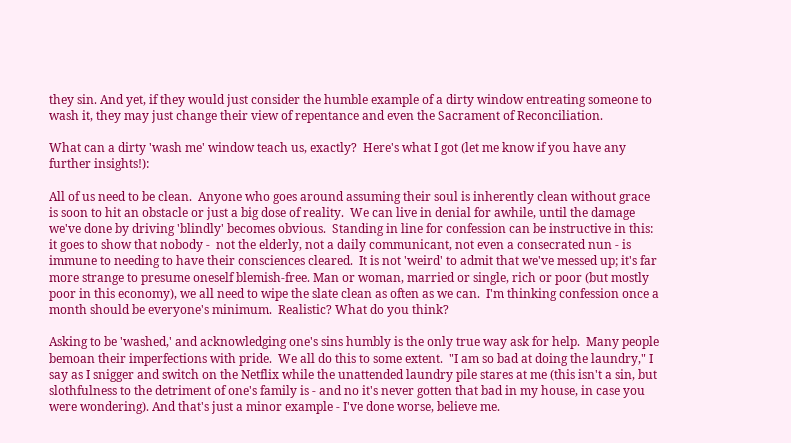they sin. And yet, if they would just consider the humble example of a dirty window entreating someone to wash it, they may just change their view of repentance and even the Sacrament of Reconciliation.

What can a dirty 'wash me' window teach us, exactly?  Here's what I got (let me know if you have any further insights!):

All of us need to be clean.  Anyone who goes around assuming their soul is inherently clean without grace is soon to hit an obstacle or just a big dose of reality.  We can live in denial for awhile, until the damage we've done by driving 'blindly' becomes obvious.  Standing in line for confession can be instructive in this: it goes to show that nobody -  not the elderly, not a daily communicant, not even a consecrated nun - is immune to needing to have their consciences cleared.  It is not 'weird' to admit that we've messed up; it's far more strange to presume oneself blemish-free. Man or woman, married or single, rich or poor (but mostly poor in this economy), we all need to wipe the slate clean as often as we can.  I'm thinking confession once a month should be everyone's minimum.  Realistic? What do you think?

Asking to be 'washed,' and acknowledging one's sins humbly is the only true way ask for help.  Many people bemoan their imperfections with pride.  We all do this to some extent.  "I am so bad at doing the laundry," I say as I snigger and switch on the Netflix while the unattended laundry pile stares at me (this isn't a sin, but slothfulness to the detriment of one's family is - and no it's never gotten that bad in my house, in case you were wondering). And that's just a minor example - I've done worse, believe me.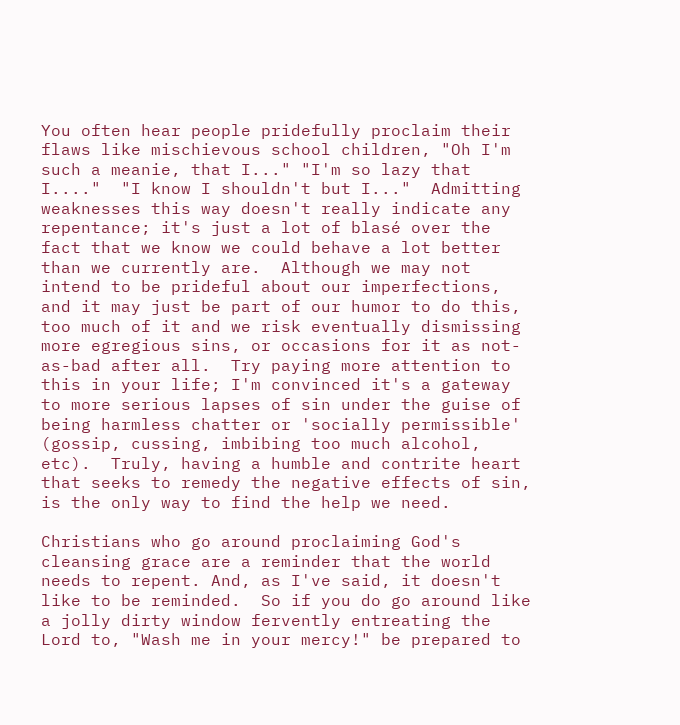You often hear people pridefully proclaim their flaws like mischievous school children, "Oh I'm such a meanie, that I..." "I'm so lazy that I...."  "I know I shouldn't but I..."  Admitting weaknesses this way doesn't really indicate any repentance; it's just a lot of blasé over the fact that we know we could behave a lot better than we currently are.  Although we may not intend to be prideful about our imperfections, and it may just be part of our humor to do this,  too much of it and we risk eventually dismissing more egregious sins, or occasions for it as not-as-bad after all.  Try paying more attention to this in your life; I'm convinced it's a gateway to more serious lapses of sin under the guise of being harmless chatter or 'socially permissible'  (gossip, cussing, imbibing too much alcohol, etc).  Truly, having a humble and contrite heart that seeks to remedy the negative effects of sin, is the only way to find the help we need.

Christians who go around proclaiming God's cleansing grace are a reminder that the world needs to repent. And, as I've said, it doesn't like to be reminded.  So if you do go around like a jolly dirty window fervently entreating the Lord to, "Wash me in your mercy!" be prepared to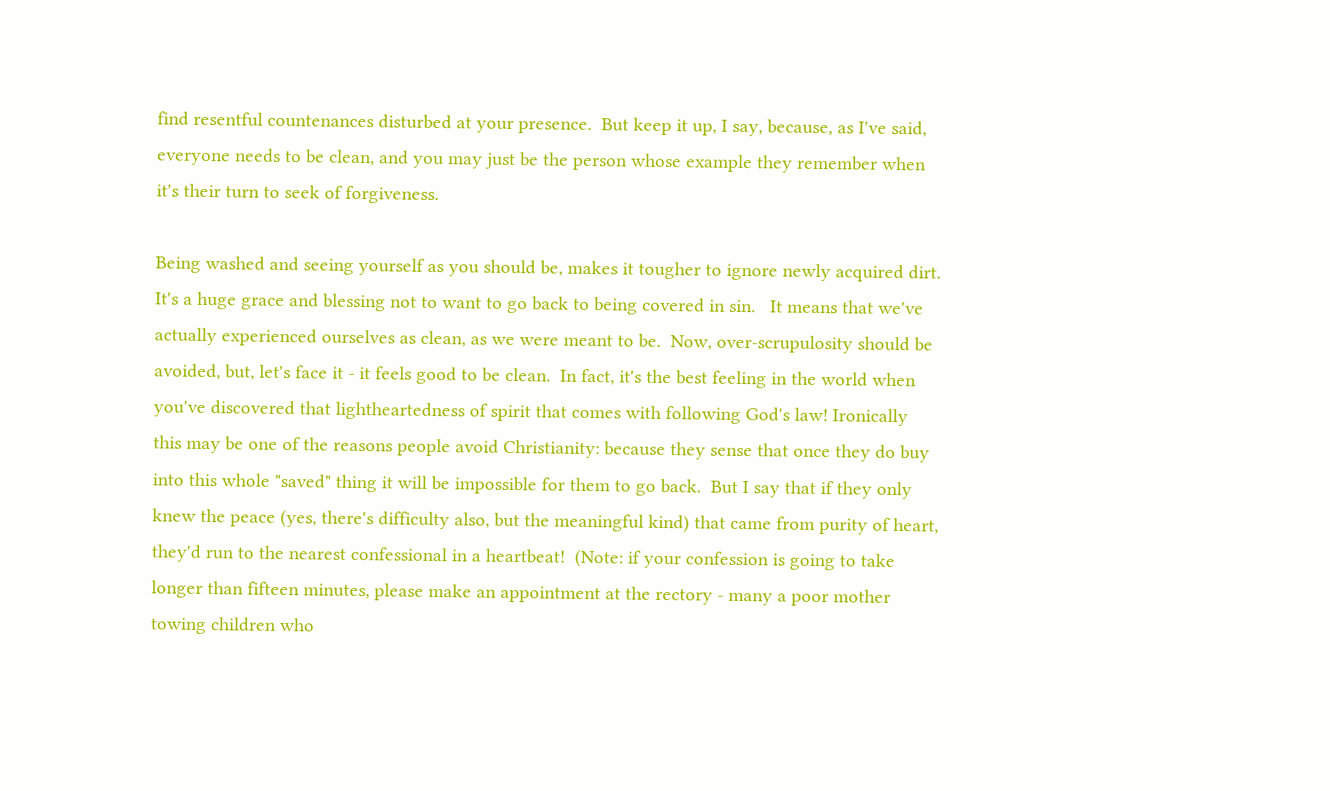find resentful countenances disturbed at your presence.  But keep it up, I say, because, as I've said, everyone needs to be clean, and you may just be the person whose example they remember when it's their turn to seek of forgiveness.

Being washed and seeing yourself as you should be, makes it tougher to ignore newly acquired dirt.  It's a huge grace and blessing not to want to go back to being covered in sin.   It means that we've actually experienced ourselves as clean, as we were meant to be.  Now, over-scrupulosity should be avoided, but, let's face it - it feels good to be clean.  In fact, it's the best feeling in the world when you've discovered that lightheartedness of spirit that comes with following God's law! Ironically this may be one of the reasons people avoid Christianity: because they sense that once they do buy into this whole "saved" thing it will be impossible for them to go back.  But I say that if they only knew the peace (yes, there's difficulty also, but the meaningful kind) that came from purity of heart, they'd run to the nearest confessional in a heartbeat!  (Note: if your confession is going to take longer than fifteen minutes, please make an appointment at the rectory - many a poor mother towing children who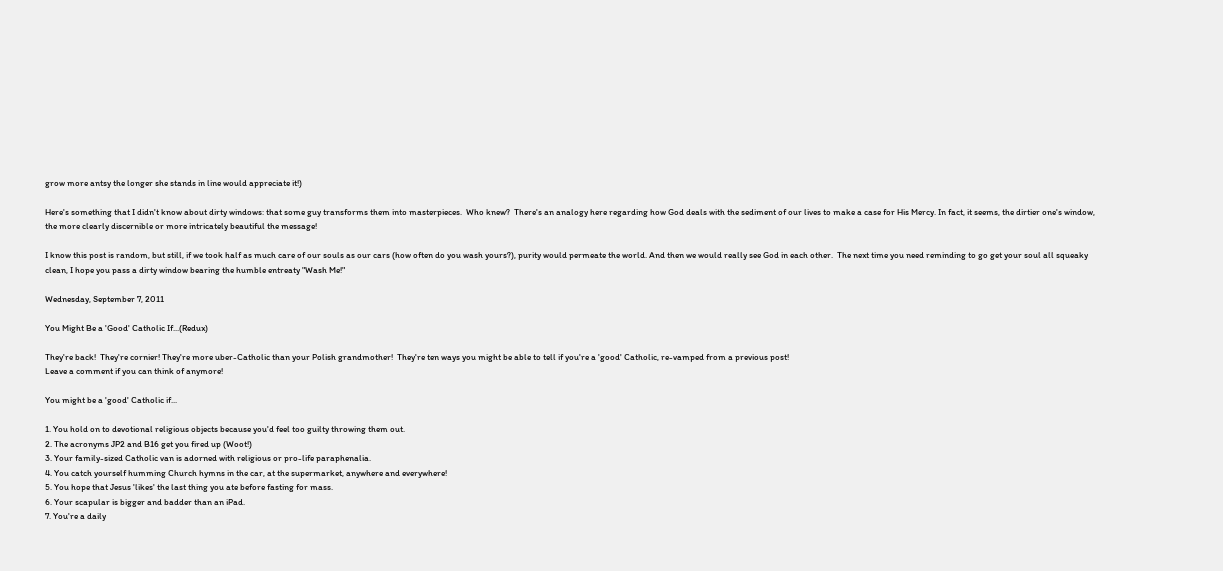grow more antsy the longer she stands in line would appreciate it!)

Here's something that I didn't know about dirty windows: that some guy transforms them into masterpieces.  Who knew?  There's an analogy here regarding how God deals with the sediment of our lives to make a case for His Mercy. In fact, it seems, the dirtier one's window, the more clearly discernible or more intricately beautiful the message!

I know this post is random, but still, if we took half as much care of our souls as our cars (how often do you wash yours?), purity would permeate the world. And then we would really see God in each other.  The next time you need reminding to go get your soul all squeaky clean, I hope you pass a dirty window bearing the humble entreaty "Wash Me!"

Wednesday, September 7, 2011

You Might Be a 'Good' Catholic If...(Redux)

They're back!  They're cornier! They're more uber-Catholic than your Polish grandmother!  They're ten ways you might be able to tell if you're a 'good' Catholic, re-vamped from a previous post!
Leave a comment if you can think of anymore!

You might be a 'good' Catholic if...

1. You hold on to devotional religious objects because you'd feel too guilty throwing them out.
2. The acronyms JP2 and B16 get you fired up (Woot!)
3. Your family-sized Catholic van is adorned with religious or pro-life paraphenalia.
4. You catch yourself humming Church hymns in the car, at the supermarket, anywhere and everywhere!
5. You hope that Jesus 'likes' the last thing you ate before fasting for mass.
6. Your scapular is bigger and badder than an iPad.
7. You're a daily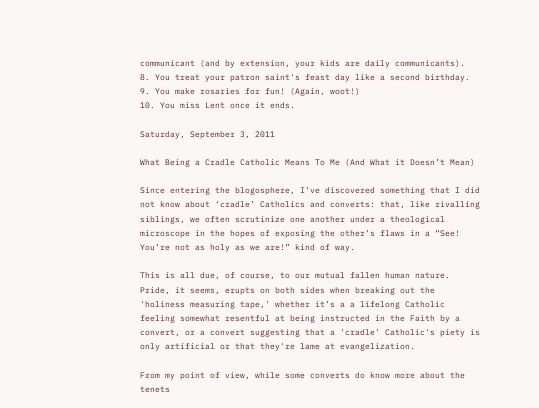communicant (and by extension, your kids are daily communicants).
8. You treat your patron saint's feast day like a second birthday.
9. You make rosaries for fun! (Again, woot!)
10. You miss Lent once it ends.

Saturday, September 3, 2011

What Being a Cradle Catholic Means To Me (And What it Doesn’t Mean)

Since entering the blogosphere, I’ve discovered something that I did not know about ‘cradle’ Catholics and converts: that, like rivalling siblings, we often scrutinize one another under a theological microscope in the hopes of exposing the other’s flaws in a “See! You’re not as holy as we are!” kind of way.

This is all due, of course, to our mutual fallen human nature.  Pride, it seems, erupts on both sides when breaking out the 'holiness measuring tape,' whether it’s a a lifelong Catholic feeling somewhat resentful at being instructed in the Faith by a convert, or a convert suggesting that a 'cradle' Catholic's piety is only artificial or that they're lame at evangelization.

From my point of view, while some converts do know more about the tenets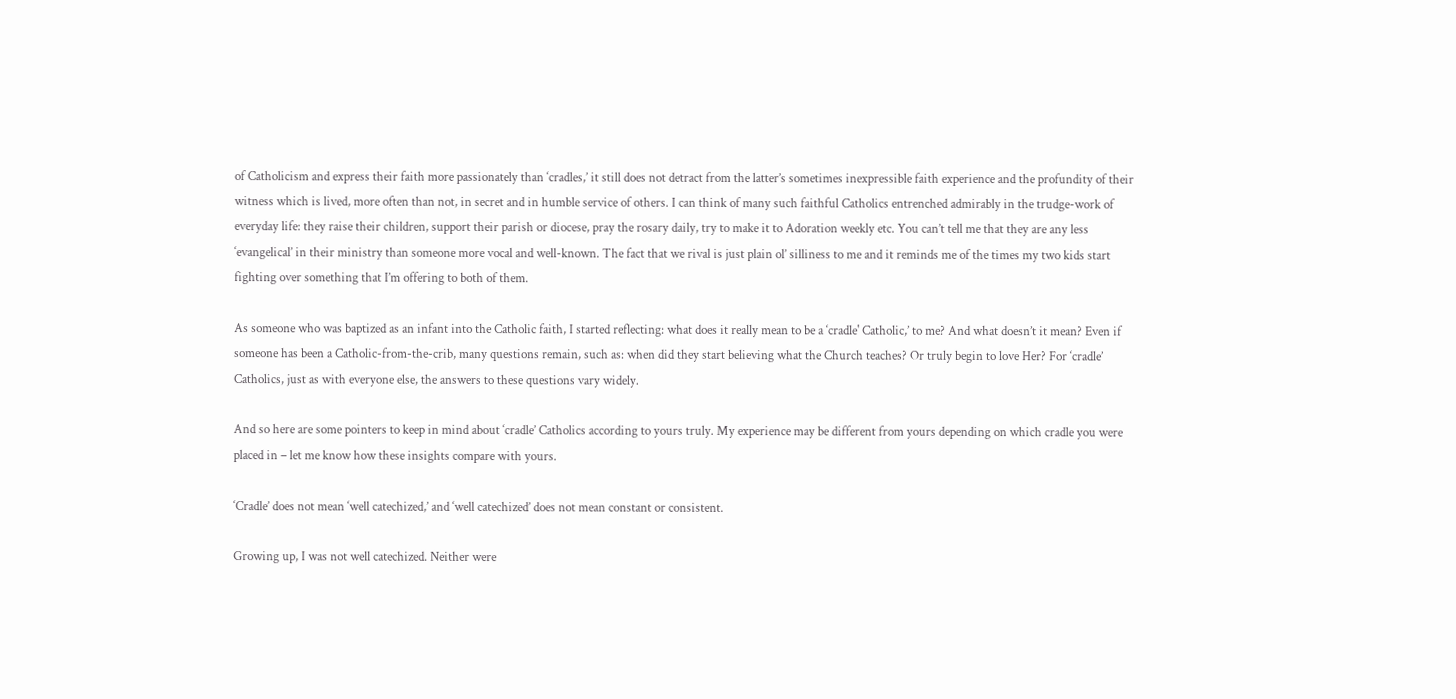of Catholicism and express their faith more passionately than ‘cradles,’ it still does not detract from the latter’s sometimes inexpressible faith experience and the profundity of their witness which is lived, more often than not, in secret and in humble service of others. I can think of many such faithful Catholics entrenched admirably in the trudge-work of everyday life: they raise their children, support their parish or diocese, pray the rosary daily, try to make it to Adoration weekly etc. You can’t tell me that they are any less ‘evangelical’ in their ministry than someone more vocal and well-known. The fact that we rival is just plain ol’ silliness to me and it reminds me of the times my two kids start fighting over something that I’m offering to both of them.

As someone who was baptized as an infant into the Catholic faith, I started reflecting: what does it really mean to be a ‘cradle' Catholic,’ to me? And what doesn’t it mean? Even if someone has been a Catholic-from-the-crib, many questions remain, such as: when did they start believing what the Church teaches? Or truly begin to love Her? For ‘cradle’ Catholics, just as with everyone else, the answers to these questions vary widely.

And so here are some pointers to keep in mind about ‘cradle’ Catholics according to yours truly. My experience may be different from yours depending on which cradle you were placed in – let me know how these insights compare with yours.

‘Cradle’ does not mean ‘well catechized,’ and ‘well catechized’ does not mean constant or consistent.

Growing up, I was not well catechized. Neither were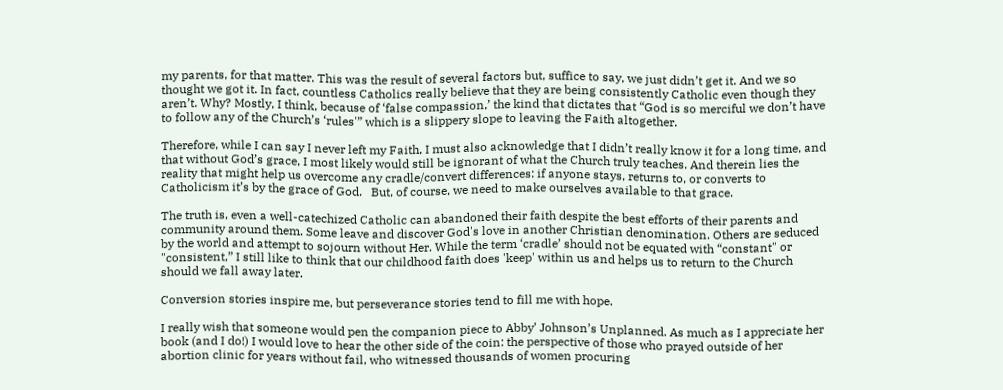my parents, for that matter. This was the result of several factors but, suffice to say, we just didn’t get it. And we so thought we got it. In fact, countless Catholics really believe that they are being consistently Catholic even though they aren’t. Why? Mostly, I think, because of ‘false compassion,’ the kind that dictates that “God is so merciful we don’t have to follow any of the Church’s ‘rules'” which is a slippery slope to leaving the Faith altogether.

Therefore, while I can say I never left my Faith, I must also acknowledge that I didn’t really know it for a long time, and that without God’s grace, I most likely would still be ignorant of what the Church truly teaches. And therein lies the reality that might help us overcome any cradle/convert differences: if anyone stays, returns to, or converts to Catholicism it’s by the grace of God.   But, of course, we need to make ourselves available to that grace.

The truth is, even a well-catechized Catholic can abandoned their faith despite the best efforts of their parents and community around them. Some leave and discover God's love in another Christian denomination. Others are seduced by the world and attempt to sojourn without Her. While the term ‘cradle’ should not be equated with “constant" or "consistent,” I still like to think that our childhood faith does 'keep' within us and helps us to return to the Church should we fall away later.

Conversion stories inspire me, but perseverance stories tend to fill me with hope.

I really wish that someone would pen the companion piece to Abby’ Johnson’s Unplanned. As much as I appreciate her book (and I do!) I would love to hear the other side of the coin: the perspective of those who prayed outside of her abortion clinic for years without fail, who witnessed thousands of women procuring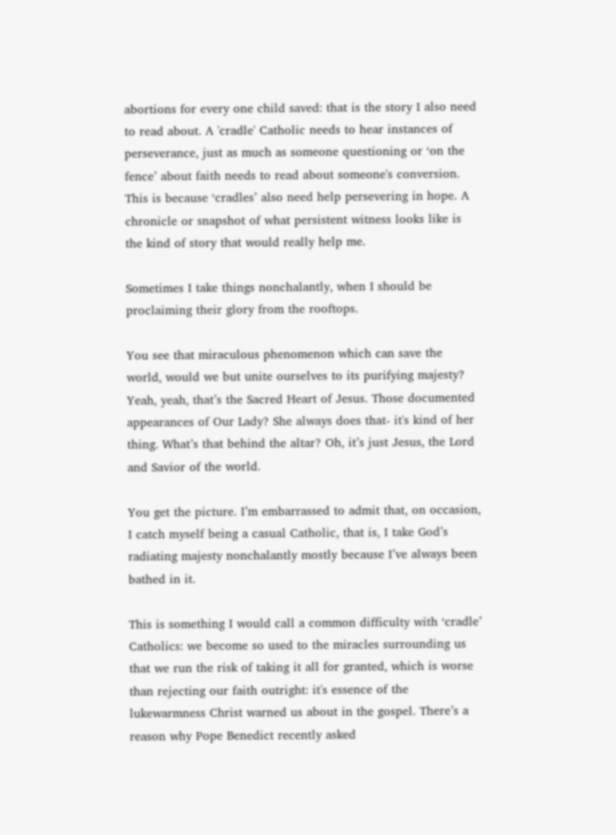abortions for every one child saved: that is the story I also need to read about. A 'cradle' Catholic needs to hear instances of perseverance, just as much as someone questioning or ‘on the fence’ about faith needs to read about someone's conversion. This is because ‘cradles’ also need help persevering in hope. A chronicle or snapshot of what persistent witness looks like is the kind of story that would really help me.

Sometimes I take things nonchalantly, when I should be proclaiming their glory from the rooftops.

You see that miraculous phenomenon which can save the world, would we but unite ourselves to its purifying majesty? Yeah, yeah, that’s the Sacred Heart of Jesus. Those documented appearances of Our Lady? She always does that- it's kind of her thing. What’s that behind the altar? Oh, it’s just Jesus, the Lord and Savior of the world.

You get the picture. I’m embarrassed to admit that, on occasion, I catch myself being a casual Catholic, that is, I take God’s radiating majesty nonchalantly mostly because I’ve always been bathed in it.

This is something I would call a common difficulty with ‘cradle’ Catholics: we become so used to the miracles surrounding us that we run the risk of taking it all for granted, which is worse than rejecting our faith outright: it's essence of the lukewarmness Christ warned us about in the gospel. There’s a reason why Pope Benedict recently asked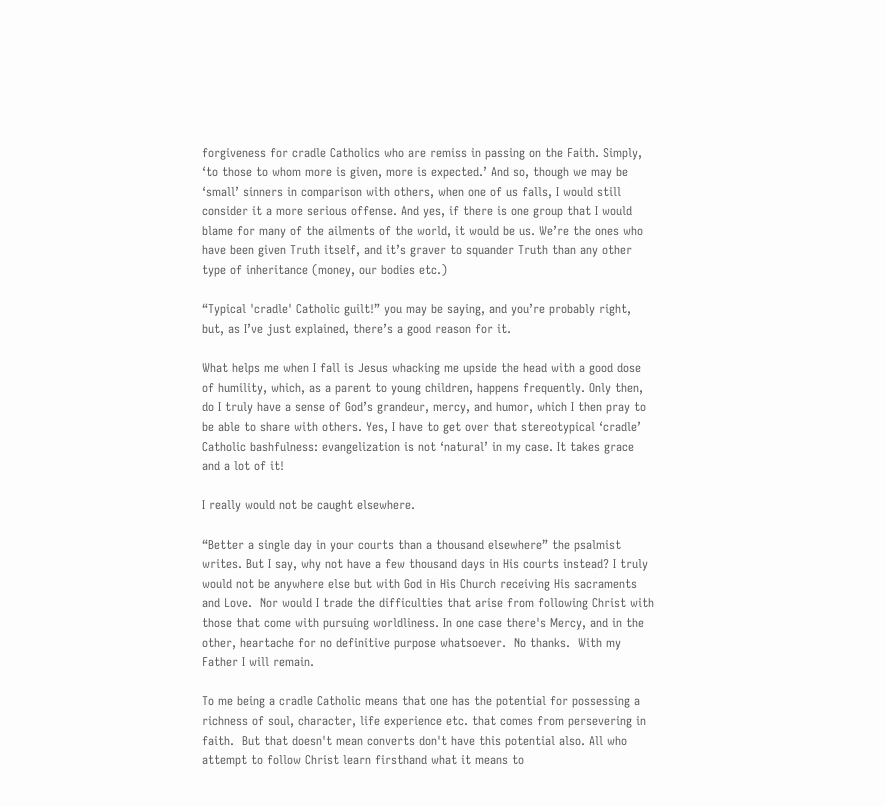forgiveness for cradle Catholics who are remiss in passing on the Faith. Simply, ‘to those to whom more is given, more is expected.’ And so, though we may be ‘small’ sinners in comparison with others, when one of us falls, I would still consider it a more serious offense. And yes, if there is one group that I would blame for many of the ailments of the world, it would be us. We’re the ones who have been given Truth itself, and it’s graver to squander Truth than any other type of inheritance (money, our bodies etc.)

“Typical 'cradle' Catholic guilt!” you may be saying, and you’re probably right, but, as I’ve just explained, there’s a good reason for it.

What helps me when I fall is Jesus whacking me upside the head with a good dose of humility, which, as a parent to young children, happens frequently. Only then, do I truly have a sense of God’s grandeur, mercy, and humor, which I then pray to be able to share with others. Yes, I have to get over that stereotypical ‘cradle’ Catholic bashfulness: evangelization is not ‘natural’ in my case. It takes grace and a lot of it!

I really would not be caught elsewhere.

“Better a single day in your courts than a thousand elsewhere” the psalmist writes. But I say, why not have a few thousand days in His courts instead? I truly would not be anywhere else but with God in His Church receiving His sacraments and Love.  Nor would I trade the difficulties that arise from following Christ with those that come with pursuing worldliness. In one case there's Mercy, and in the other, heartache for no definitive purpose whatsoever.  No thanks.  With my Father I will remain.

To me being a cradle Catholic means that one has the potential for possessing a richness of soul, character, life experience etc. that comes from persevering in faith.  But that doesn't mean converts don't have this potential also. All who attempt to follow Christ learn firsthand what it means to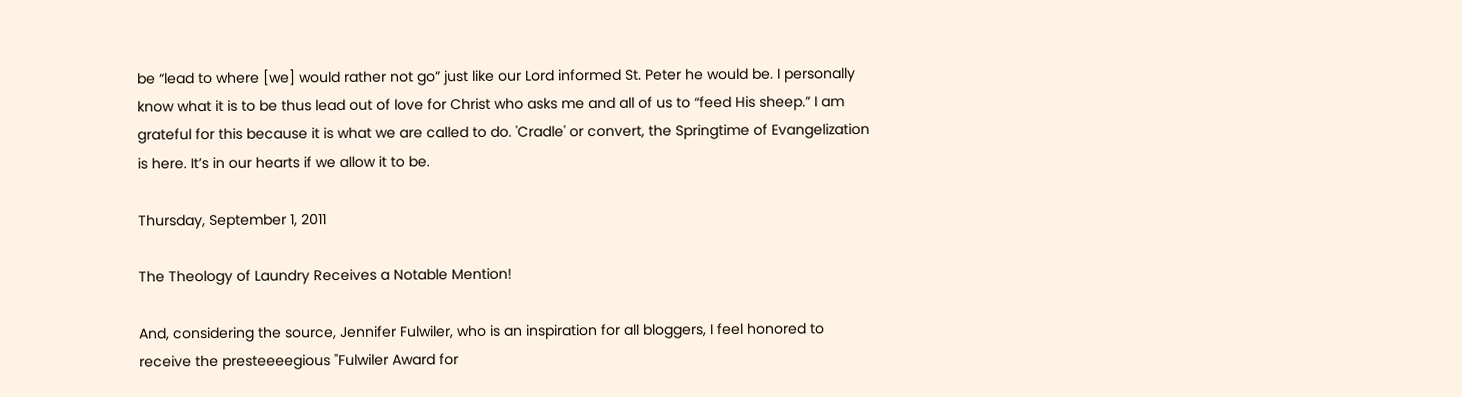be “lead to where [we] would rather not go” just like our Lord informed St. Peter he would be. I personally know what it is to be thus lead out of love for Christ who asks me and all of us to “feed His sheep.” I am grateful for this because it is what we are called to do. 'Cradle' or convert, the Springtime of Evangelization is here. It’s in our hearts if we allow it to be.

Thursday, September 1, 2011

The Theology of Laundry Receives a Notable Mention!

And, considering the source, Jennifer Fulwiler, who is an inspiration for all bloggers, I feel honored to receive the presteeeegious "Fulwiler Award for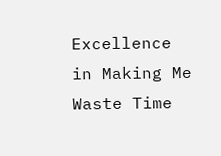Excellence in Making Me Waste Time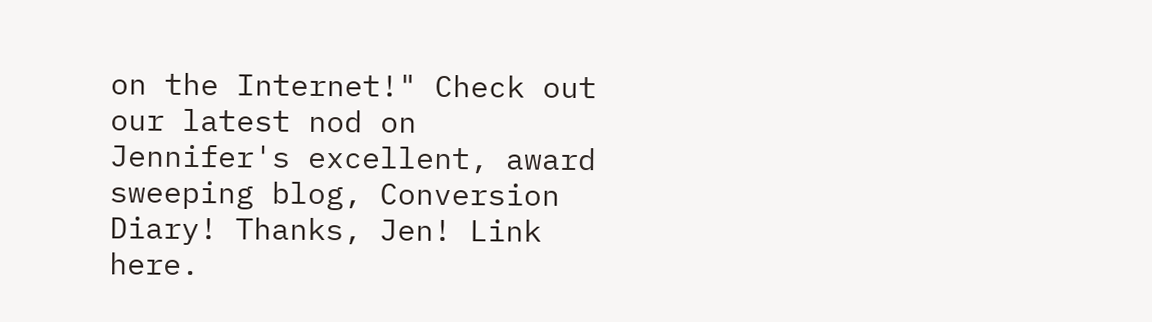on the Internet!" Check out our latest nod on Jennifer's excellent, award sweeping blog, Conversion Diary! Thanks, Jen! Link here.